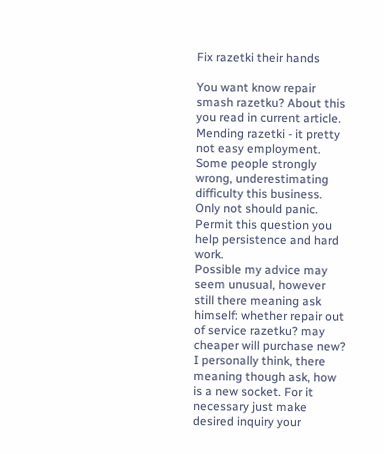Fix razetki their hands

You want know repair smash razetku? About this you read in current article.
Mending razetki - it pretty not easy employment. Some people strongly wrong, underestimating difficulty this business. Only not should panic. Permit this question you help persistence and hard work.
Possible my advice may seem unusual, however still there meaning ask himself: whether repair out of service razetku? may cheaper will purchase new? I personally think, there meaning though ask, how is a new socket. For it necessary just make desired inquiry your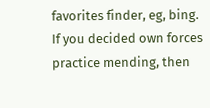favorites finder, eg, bing.
If you decided own forces practice mending, then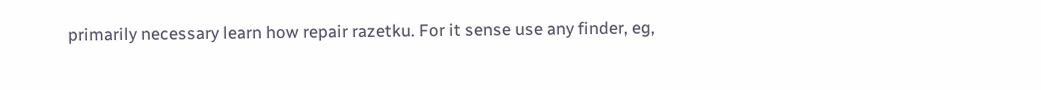primarily necessary learn how repair razetku. For it sense use any finder, eg,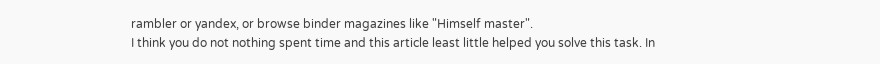rambler or yandex, or browse binder magazines like "Himself master".
I think you do not nothing spent time and this article least little helped you solve this task. In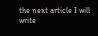the next article I will write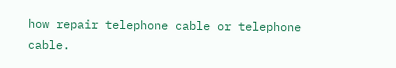how repair telephone cable or telephone cable.